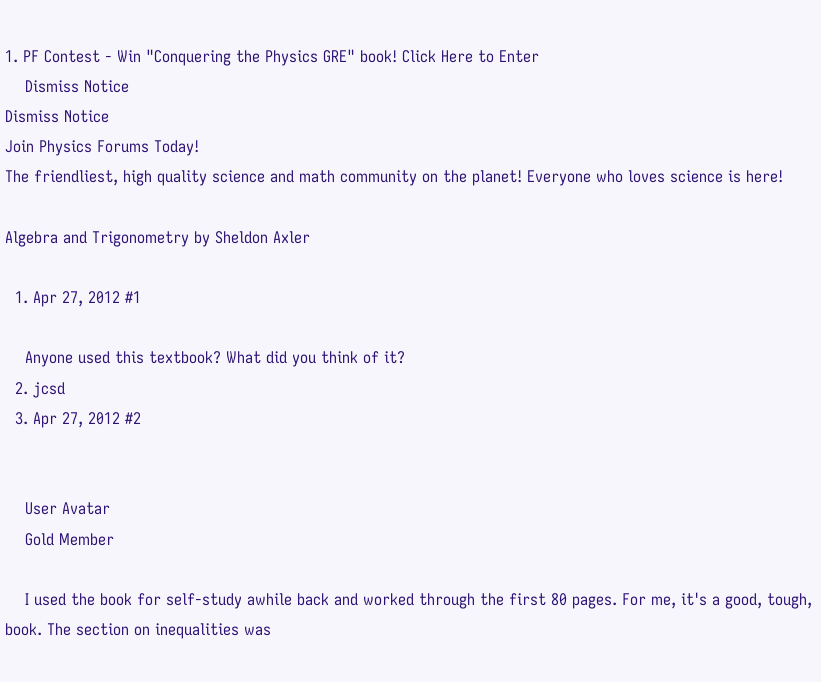1. PF Contest - Win "Conquering the Physics GRE" book! Click Here to Enter
    Dismiss Notice
Dismiss Notice
Join Physics Forums Today!
The friendliest, high quality science and math community on the planet! Everyone who loves science is here!

Algebra and Trigonometry by Sheldon Axler

  1. Apr 27, 2012 #1

    Anyone used this textbook? What did you think of it?
  2. jcsd
  3. Apr 27, 2012 #2


    User Avatar
    Gold Member

    I used the book for self-study awhile back and worked through the first 80 pages. For me, it's a good, tough, book. The section on inequalities was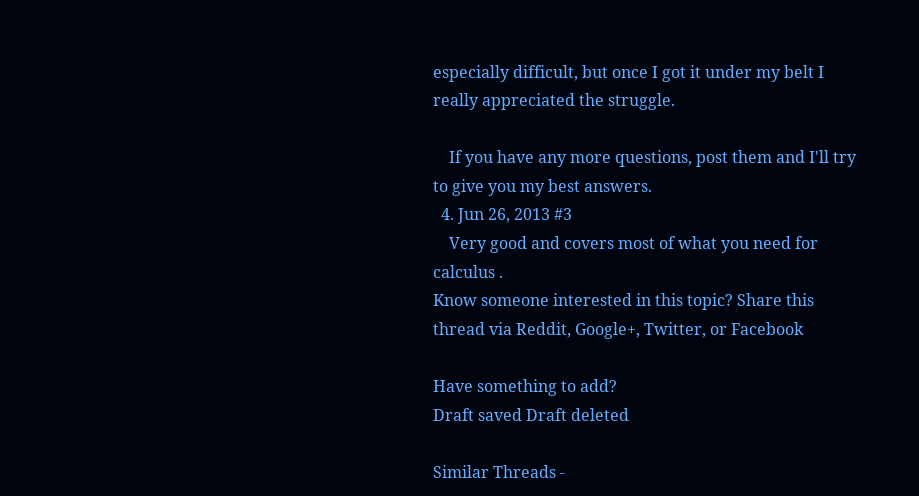especially difficult, but once I got it under my belt I really appreciated the struggle.

    If you have any more questions, post them and I'll try to give you my best answers.
  4. Jun 26, 2013 #3
    Very good and covers most of what you need for calculus .
Know someone interested in this topic? Share this thread via Reddit, Google+, Twitter, or Facebook

Have something to add?
Draft saved Draft deleted

Similar Threads -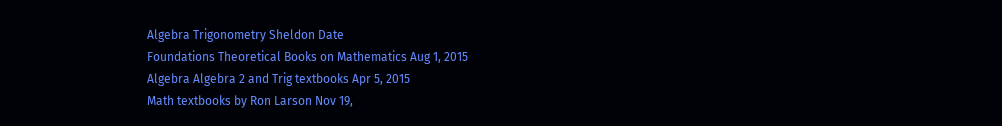Algebra Trigonometry Sheldon Date
Foundations Theoretical Books on Mathematics Aug 1, 2015
Algebra Algebra 2 and Trig textbooks Apr 5, 2015
Math textbooks by Ron Larson Nov 19,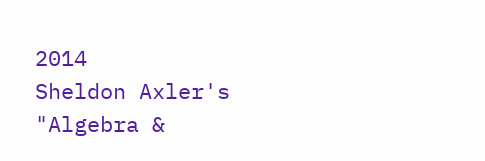2014
Sheldon Axler's "Algebra &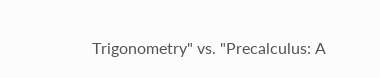Trigonometry" vs. "Precalculus: A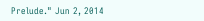Prelude." Jun 2, 2014